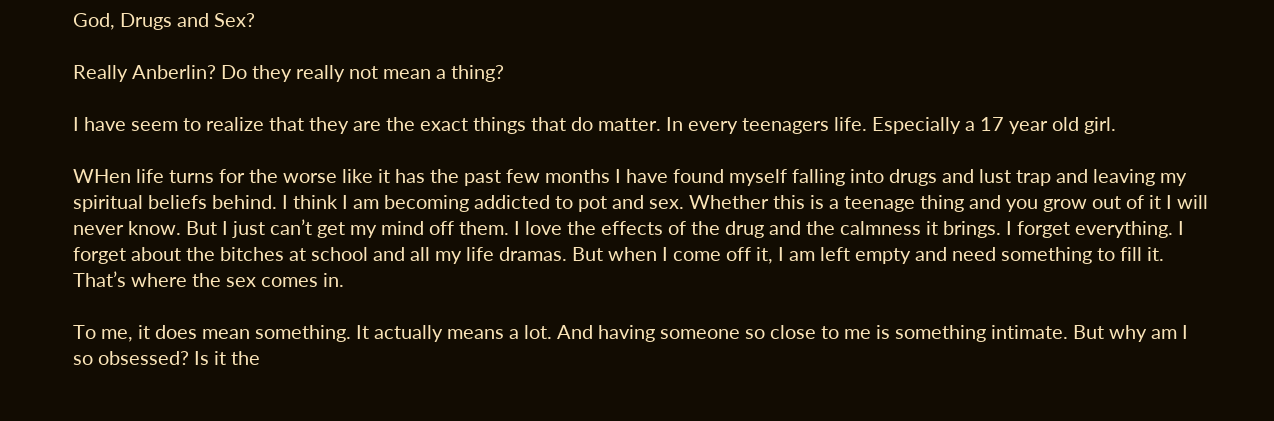God, Drugs and Sex?

Really Anberlin? Do they really not mean a thing?

I have seem to realize that they are the exact things that do matter. In every teenagers life. Especially a 17 year old girl.

WHen life turns for the worse like it has the past few months I have found myself falling into drugs and lust trap and leaving my spiritual beliefs behind. I think I am becoming addicted to pot and sex. Whether this is a teenage thing and you grow out of it I will never know. But I just can’t get my mind off them. I love the effects of the drug and the calmness it brings. I forget everything. I forget about the bitches at school and all my life dramas. But when I come off it, I am left empty and need something to fill it. That’s where the sex comes in.

To me, it does mean something. It actually means a lot. And having someone so close to me is something intimate. But why am I so obsessed? Is it the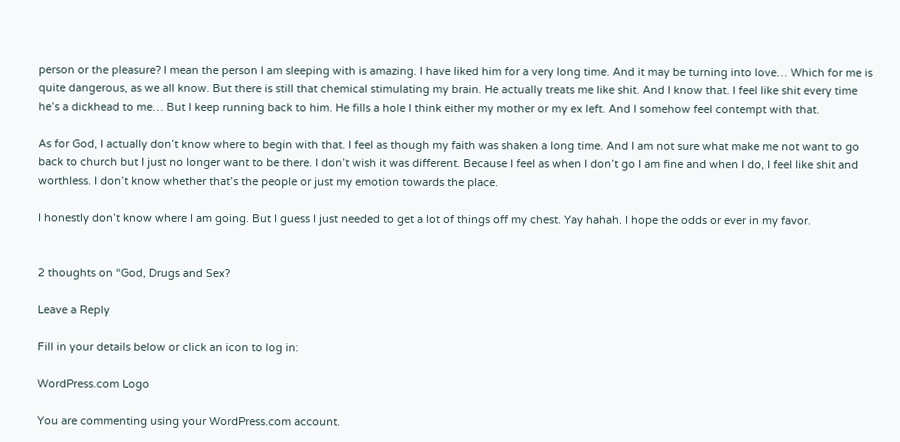person or the pleasure? I mean the person I am sleeping with is amazing. I have liked him for a very long time. And it may be turning into love… Which for me is quite dangerous, as we all know. But there is still that chemical stimulating my brain. He actually treats me like shit. And I know that. I feel like shit every time he’s a dickhead to me… But I keep running back to him. He fills a hole I think either my mother or my ex left. And I somehow feel contempt with that.

As for God, I actually don’t know where to begin with that. I feel as though my faith was shaken a long time. And I am not sure what make me not want to go back to church but I just no longer want to be there. I don’t wish it was different. Because I feel as when I don’t go I am fine and when I do, I feel like shit and worthless. I don’t know whether that’s the people or just my emotion towards the place.

I honestly don’t know where I am going. But I guess I just needed to get a lot of things off my chest. Yay hahah. I hope the odds or ever in my favor.


2 thoughts on “God, Drugs and Sex?

Leave a Reply

Fill in your details below or click an icon to log in:

WordPress.com Logo

You are commenting using your WordPress.com account.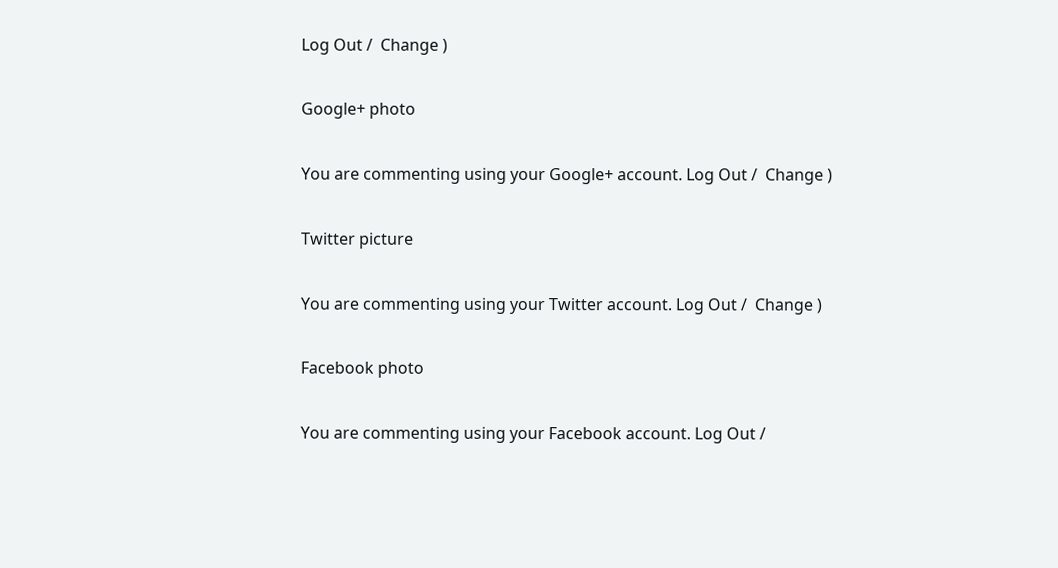Log Out /  Change )

Google+ photo

You are commenting using your Google+ account. Log Out /  Change )

Twitter picture

You are commenting using your Twitter account. Log Out /  Change )

Facebook photo

You are commenting using your Facebook account. Log Out /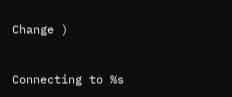Change )


Connecting to %s